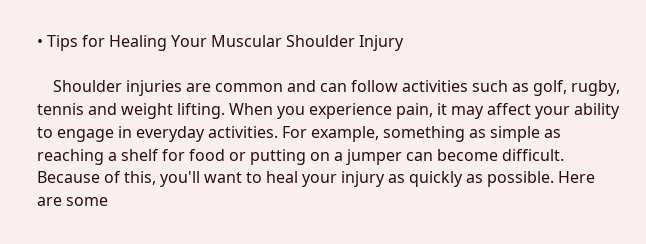• Tips for Healing Your Muscular Shoulder Injury

    Shoulder injuries are common and can follow activities such as golf, rugby, tennis and weight lifting. When you experience pain, it may affect your ability to engage in everyday activities. For example, something as simple as reaching a shelf for food or putting on a jumper can become difficult. Because of this, you'll want to heal your injury as quickly as possible. Here are some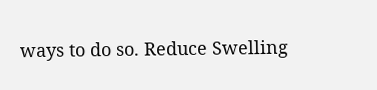ways to do so. Reduce Swelling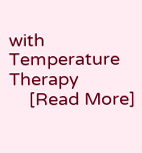with Temperature Therapy
    [Read More]